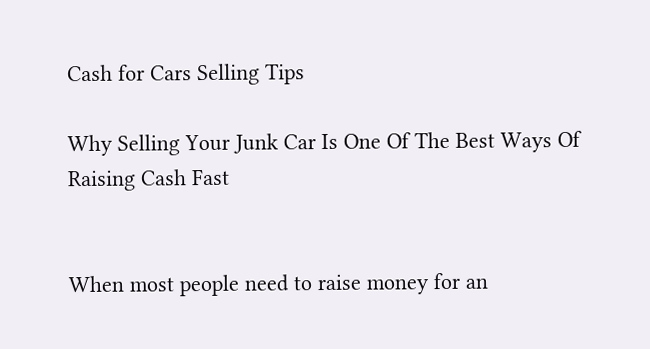Cash for Cars Selling Tips

Why Selling Your Junk Car Is One Of The Best Ways Of Raising Cash Fast


When most people need to raise money for an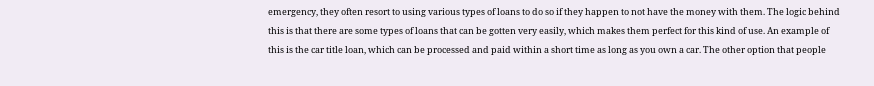emergency, they often resort to using various types of loans to do so if they happen to not have the money with them. The logic behind this is that there are some types of loans that can be gotten very easily, which makes them perfect for this kind of use. An example of this is the car title loan, which can be processed and paid within a short time as long as you own a car. The other option that people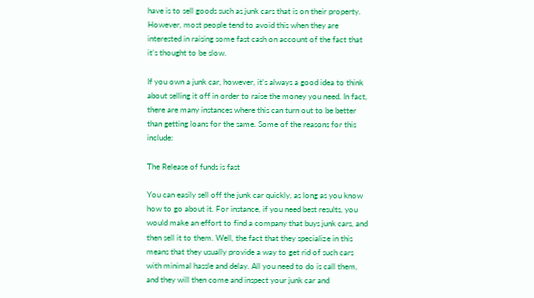have is to sell goods such as junk cars that is on their property. However, most people tend to avoid this when they are interested in raising some fast cash on account of the fact that it’s thought to be slow.

If you own a junk car, however, it’s always a good idea to think about selling it off in order to raise the money you need. In fact, there are many instances where this can turn out to be better than getting loans for the same. Some of the reasons for this include:

The Release of funds is fast

You can easily sell off the junk car quickly, as long as you know how to go about it. For instance, if you need best results, you would make an effort to find a company that buys junk cars, and then sell it to them. Well, the fact that they specialize in this means that they usually provide a way to get rid of such cars with minimal hassle and delay. All you need to do is call them, and they will then come and inspect your junk car and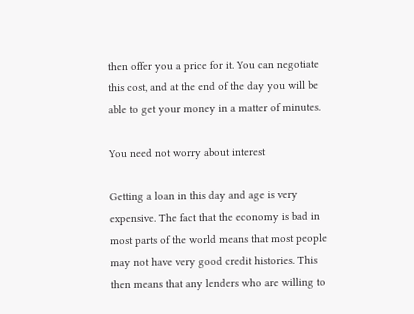then offer you a price for it. You can negotiate this cost, and at the end of the day you will be able to get your money in a matter of minutes.

You need not worry about interest

Getting a loan in this day and age is very expensive. The fact that the economy is bad in most parts of the world means that most people may not have very good credit histories. This then means that any lenders who are willing to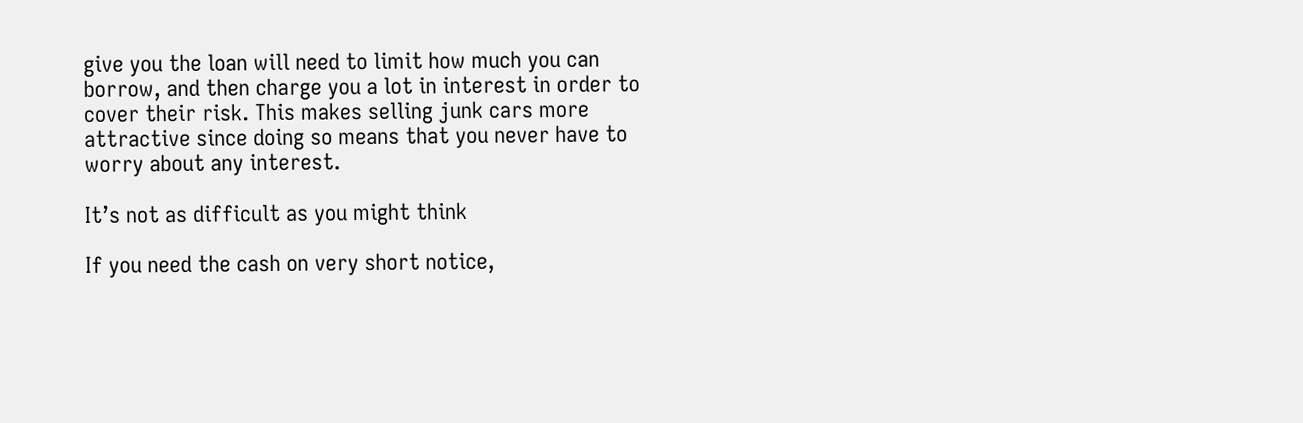give you the loan will need to limit how much you can borrow, and then charge you a lot in interest in order to cover their risk. This makes selling junk cars more attractive since doing so means that you never have to worry about any interest.

It’s not as difficult as you might think

If you need the cash on very short notice,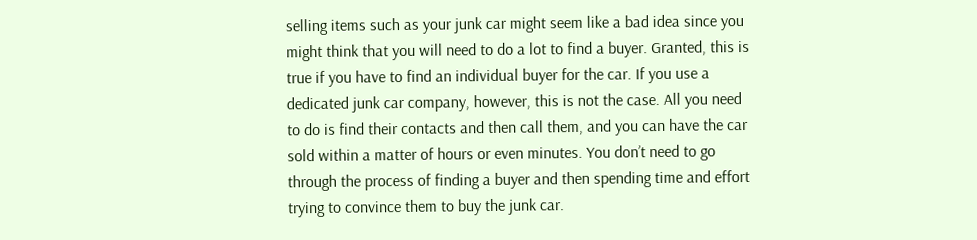selling items such as your junk car might seem like a bad idea since you might think that you will need to do a lot to find a buyer. Granted, this is true if you have to find an individual buyer for the car. If you use a dedicated junk car company, however, this is not the case. All you need to do is find their contacts and then call them, and you can have the car sold within a matter of hours or even minutes. You don’t need to go through the process of finding a buyer and then spending time and effort trying to convince them to buy the junk car.